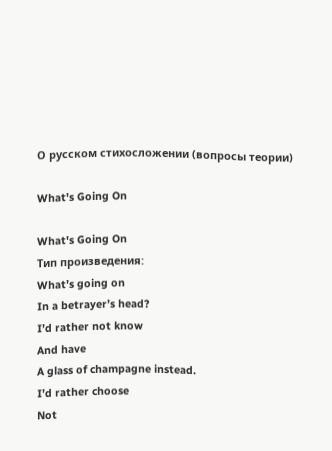О русском стихосложении (вопросы теории)

What's Going On

What's Going On
Тип произведения:
What’s going on
In a betrayer’s head?
I’d rather not know
And have
A glass of champagne instead.
I’d rather choose
Not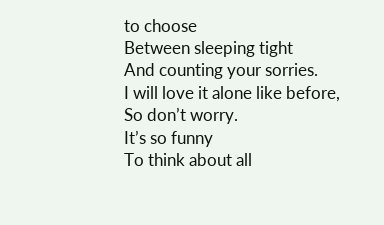to choose
Between sleeping tight
And counting your sorries.
I will love it alone like before,
So don’t worry.
It’s so funny
To think about all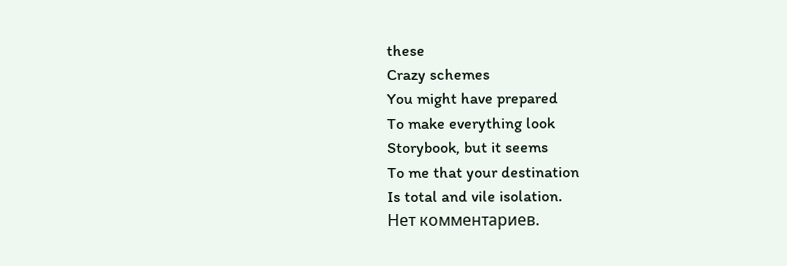these
Crazy schemes
You might have prepared
To make everything look
Storybook, but it seems
To me that your destination
Is total and vile isolation.
Нет комментариев.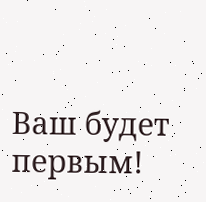Ваш будет первым!